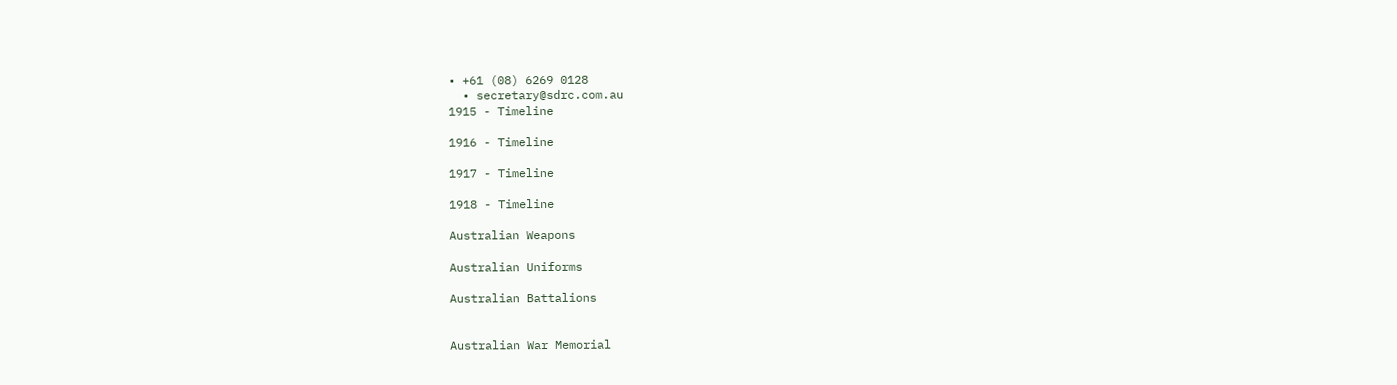• +61 (08) 6269 0128
  • secretary@sdrc.com.au
1915 - Timeline

1916 - Timeline

1917 - Timeline

1918 - Timeline

Australian Weapons

Australian Uniforms

Australian Battalions


Australian War Memorial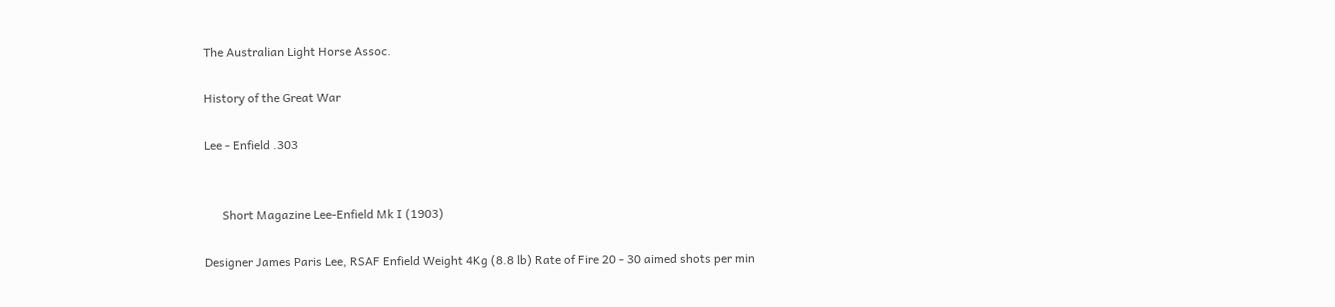The Australian Light Horse Assoc.

History of the Great War

Lee - Enfield .303


      Short Magazine Lee-Enfield Mk I (1903)

Designer James Paris Lee, RSAF Enfield Weight 4Kg (8.8 lb) Rate of Fire 20 - 30 aimed shots per min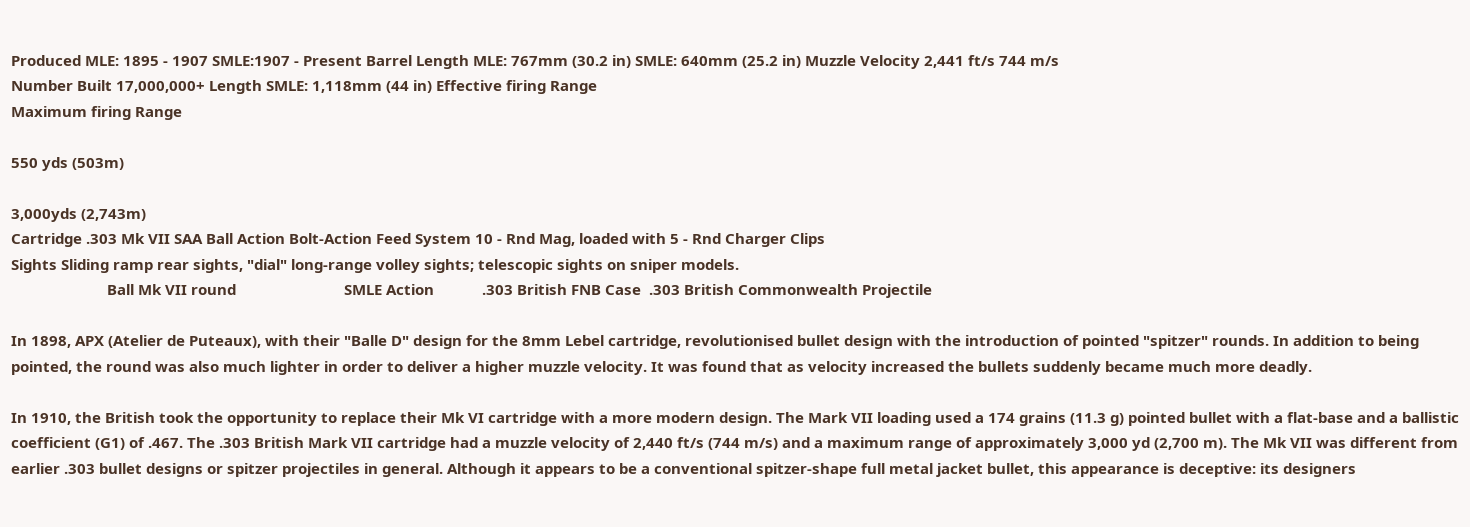Produced MLE: 1895 - 1907 SMLE:1907 - Present Barrel Length MLE: 767mm (30.2 in) SMLE: 640mm (25.2 in) Muzzle Velocity 2,441 ft/s 744 m/s
Number Built 17,000,000+ Length SMLE: 1,118mm (44 in) Effective firing Range
Maximum firing Range

550 yds (503m)

3,000yds (2,743m)
Cartridge .303 Mk VII SAA Ball Action Bolt-Action Feed System 10 - Rnd Mag, loaded with 5 - Rnd Charger Clips
Sights Sliding ramp rear sights, "dial" long-range volley sights; telescopic sights on sniper models.
                        Ball Mk VII round                           SMLE Action            .303 British FNB Case  .303 British Commonwealth Projectile

In 1898, APX (Atelier de Puteaux), with their "Balle D" design for the 8mm Lebel cartridge, revolutionised bullet design with the introduction of pointed "spitzer" rounds. In addition to being pointed, the round was also much lighter in order to deliver a higher muzzle velocity. It was found that as velocity increased the bullets suddenly became much more deadly.

In 1910, the British took the opportunity to replace their Mk VI cartridge with a more modern design. The Mark VII loading used a 174 grains (11.3 g) pointed bullet with a flat-base and a ballistic coefficient (G1) of .467. The .303 British Mark VII cartridge had a muzzle velocity of 2,440 ft/s (744 m/s) and a maximum range of approximately 3,000 yd (2,700 m). The Mk VII was different from earlier .303 bullet designs or spitzer projectiles in general. Although it appears to be a conventional spitzer-shape full metal jacket bullet, this appearance is deceptive: its designers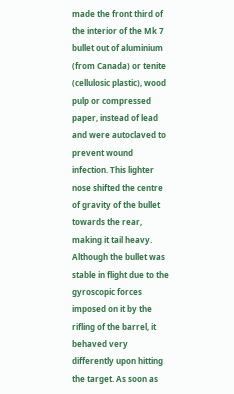made the front third of the interior of the Mk 7 bullet out of aluminium (from Canada) or tenite (cellulosic plastic), wood pulp or compressed paper, instead of lead and were autoclaved to prevent wound infection. This lighter nose shifted the centre of gravity of the bullet towards the rear, making it tail heavy. Although the bullet was stable in flight due to the gyroscopic forces imposed on it by the rifling of the barrel, it behaved very differently upon hitting the target. As soon as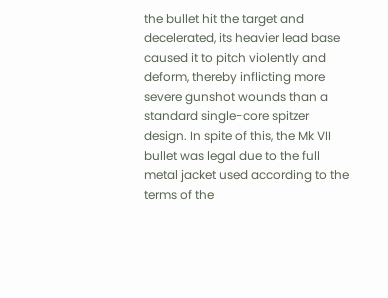the bullet hit the target and decelerated, its heavier lead base caused it to pitch violently and deform, thereby inflicting more severe gunshot wounds than a standard single-core spitzer design. In spite of this, the Mk VII bullet was legal due to the full metal jacket used according to the terms of the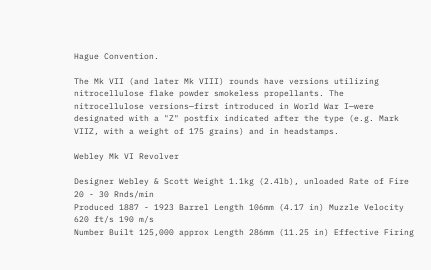Hague Convention.

The Mk VII (and later Mk VIII) rounds have versions utilizing nitrocellulose flake powder smokeless propellants. The nitrocellulose versions—first introduced in World War I—were designated with a "Z" postfix indicated after the type (e.g. Mark VIIZ, with a weight of 175 grains) and in headstamps.

Webley Mk VI Revolver

Designer Webley & Scott Weight 1.1kg (2.4lb), unloaded Rate of Fire 20 - 30 Rnds/min
Produced 1887 - 1923 Barrel Length 106mm (4.17 in) Muzzle Velocity 620 ft/s 190 m/s
Number Built 125,000 approx Length 286mm (11.25 in) Effective Firing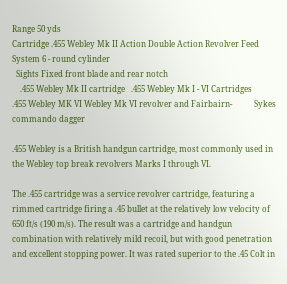Range 50 yds
Cartridge .455 Webley Mk II Action Double Action Revolver Feed System 6 - round cylinder
  Sights Fixed front blade and rear notch
    .455 Webley Mk II cartridge   .455 Webley Mk I - VI Cartridges             .455 Webley MK VI Webley Mk VI revolver and Fairbairn-           Sykes commando dagger

.455 Webley is a British handgun cartridge, most commonly used in the Webley top break revolvers Marks I through VI.

The .455 cartridge was a service revolver cartridge, featuring a rimmed cartridge firing a .45 bullet at the relatively low velocity of 650 ft/s (190 m/s). The result was a cartridge and handgun combination with relatively mild recoil, but with good penetration and excellent stopping power. It was rated superior to the .45 Colt in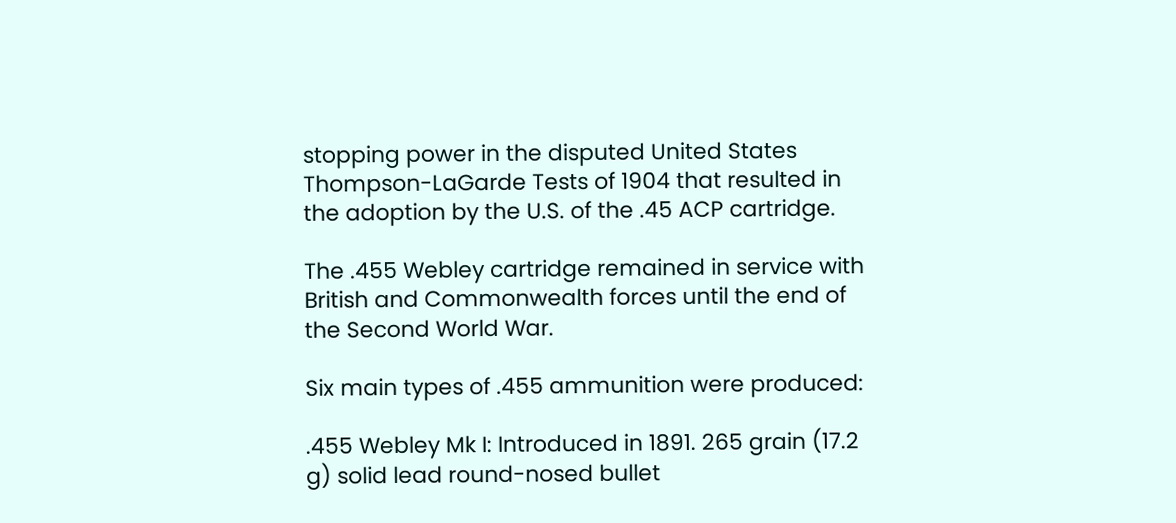stopping power in the disputed United States Thompson-LaGarde Tests of 1904 that resulted in the adoption by the U.S. of the .45 ACP cartridge.

The .455 Webley cartridge remained in service with British and Commonwealth forces until the end of the Second World War.

Six main types of .455 ammunition were produced:

.455 Webley Mk I: Introduced in 1891. 265 grain (17.2 g) solid lead round-nosed bullet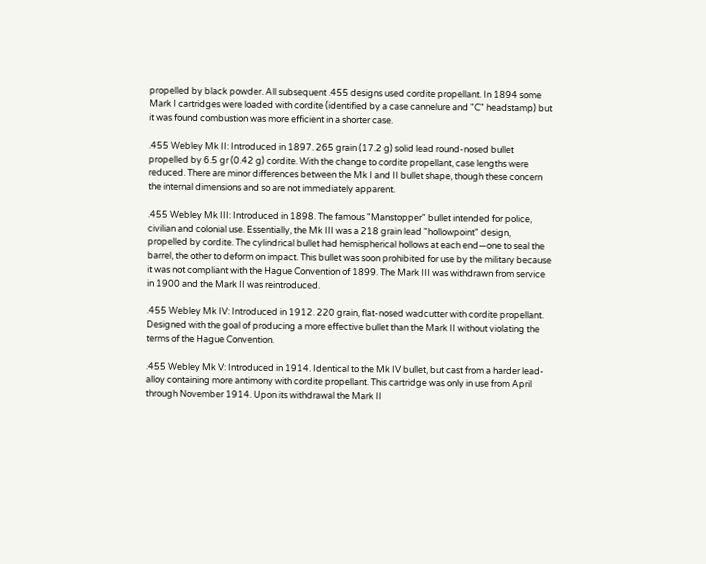propelled by black powder. All subsequent .455 designs used cordite propellant. In 1894 some Mark I cartridges were loaded with cordite (identified by a case cannelure and "C" headstamp) but it was found combustion was more efficient in a shorter case.

.455 Webley Mk II: Introduced in 1897. 265 grain (17.2 g) solid lead round-nosed bullet propelled by 6.5 gr (0.42 g) cordite. With the change to cordite propellant, case lengths were reduced. There are minor differences between the Mk I and II bullet shape, though these concern the internal dimensions and so are not immediately apparent.

.455 Webley Mk III: Introduced in 1898. The famous "Manstopper" bullet intended for police, civilian and colonial use. Essentially, the Mk III was a 218 grain lead "hollowpoint" design, propelled by cordite. The cylindrical bullet had hemispherical hollows at each end—one to seal the barrel, the other to deform on impact. This bullet was soon prohibited for use by the military because it was not compliant with the Hague Convention of 1899. The Mark III was withdrawn from service in 1900 and the Mark II was reintroduced.

.455 Webley Mk IV: Introduced in 1912. 220 grain, flat-nosed wadcutter with cordite propellant. Designed with the goal of producing a more effective bullet than the Mark II without violating the terms of the Hague Convention.

.455 Webley Mk V: Introduced in 1914. Identical to the Mk IV bullet, but cast from a harder lead-alloy containing more antimony with cordite propellant. This cartridge was only in use from April through November 1914. Upon its withdrawal the Mark II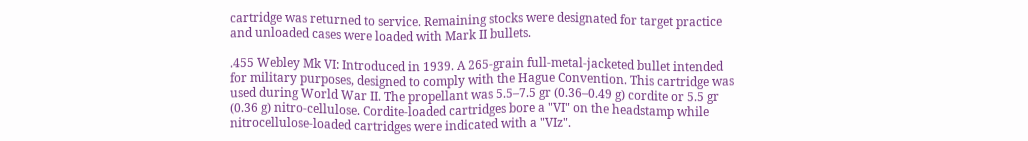cartridge was returned to service. Remaining stocks were designated for target practice and unloaded cases were loaded with Mark II bullets.

.455 Webley Mk VI: Introduced in 1939. A 265-grain full-metal-jacketed bullet intended for military purposes, designed to comply with the Hague Convention. This cartridge was used during World War II. The propellant was 5.5–7.5 gr (0.36–0.49 g) cordite or 5.5 gr (0.36 g) nitro-cellulose. Cordite-loaded cartridges bore a "VI" on the headstamp while nitrocellulose-loaded cartridges were indicated with a "VIz".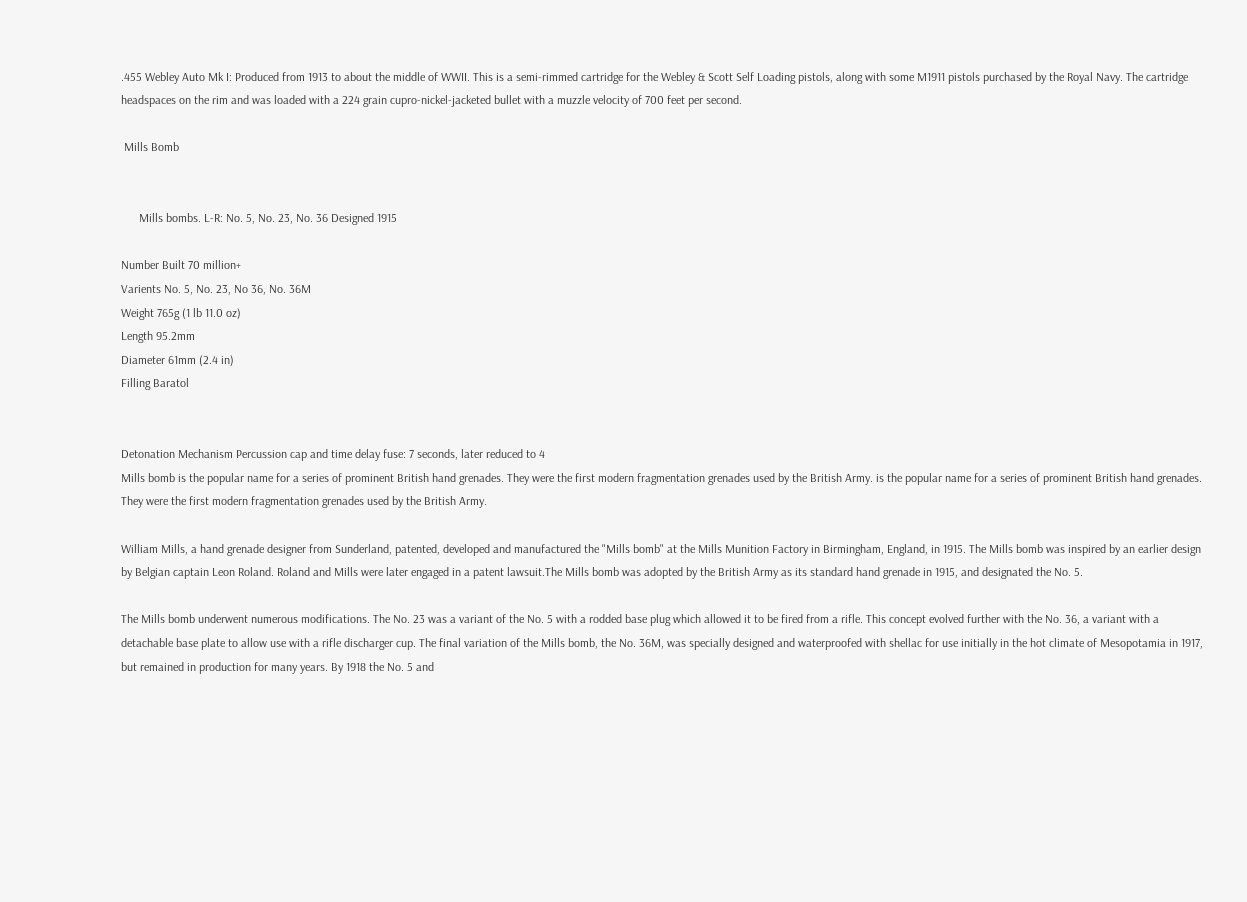.455 Webley Auto Mk I: Produced from 1913 to about the middle of WWII. This is a semi-rimmed cartridge for the Webley & Scott Self Loading pistols, along with some M1911 pistols purchased by the Royal Navy. The cartridge headspaces on the rim and was loaded with a 224 grain cupro-nickel-jacketed bullet with a muzzle velocity of 700 feet per second.

 Mills Bomb


      Mills bombs. L-R: No. 5, No. 23, No. 36 Designed 1915

Number Built 70 million+
Varients No. 5, No. 23, No 36, No. 36M
Weight 765g (1 lb 11.0 oz)
Length 95.2mm
Diameter 61mm (2.4 in)
Filling Baratol


Detonation Mechanism Percussion cap and time delay fuse: 7 seconds, later reduced to 4
Mills bomb is the popular name for a series of prominent British hand grenades. They were the first modern fragmentation grenades used by the British Army. is the popular name for a series of prominent British hand grenades. They were the first modern fragmentation grenades used by the British Army.

William Mills, a hand grenade designer from Sunderland, patented, developed and manufactured the "Mills bomb" at the Mills Munition Factory in Birmingham, England, in 1915. The Mills bomb was inspired by an earlier design by Belgian captain Leon Roland. Roland and Mills were later engaged in a patent lawsuit.The Mills bomb was adopted by the British Army as its standard hand grenade in 1915, and designated the No. 5.

The Mills bomb underwent numerous modifications. The No. 23 was a variant of the No. 5 with a rodded base plug which allowed it to be fired from a rifle. This concept evolved further with the No. 36, a variant with a detachable base plate to allow use with a rifle discharger cup. The final variation of the Mills bomb, the No. 36M, was specially designed and waterproofed with shellac for use initially in the hot climate of Mesopotamia in 1917, but remained in production for many years. By 1918 the No. 5 and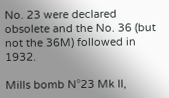No. 23 were declared obsolete and the No. 36 (but not the 36M) followed in 1932.

Mills bomb N°23 Mk II,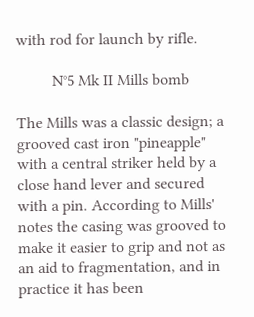with rod for launch by rifle.

         N°5 Mk II Mills bomb

The Mills was a classic design; a grooved cast iron "pineapple" with a central striker held by a close hand lever and secured with a pin. According to Mills' notes the casing was grooved to make it easier to grip and not as an aid to fragmentation, and in practice it has been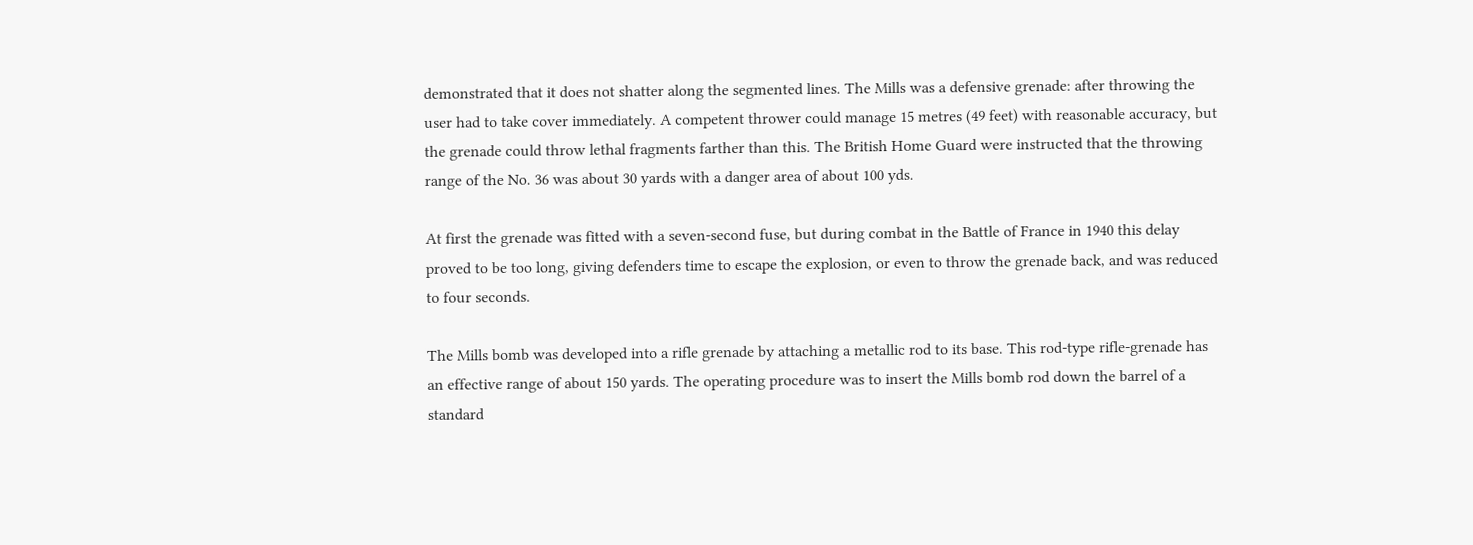demonstrated that it does not shatter along the segmented lines. The Mills was a defensive grenade: after throwing the user had to take cover immediately. A competent thrower could manage 15 metres (49 feet) with reasonable accuracy, but the grenade could throw lethal fragments farther than this. The British Home Guard were instructed that the throwing range of the No. 36 was about 30 yards with a danger area of about 100 yds.

At first the grenade was fitted with a seven-second fuse, but during combat in the Battle of France in 1940 this delay proved to be too long, giving defenders time to escape the explosion, or even to throw the grenade back, and was reduced to four seconds.

The Mills bomb was developed into a rifle grenade by attaching a metallic rod to its base. This rod-type rifle-grenade has an effective range of about 150 yards. The operating procedure was to insert the Mills bomb rod down the barrel of a standard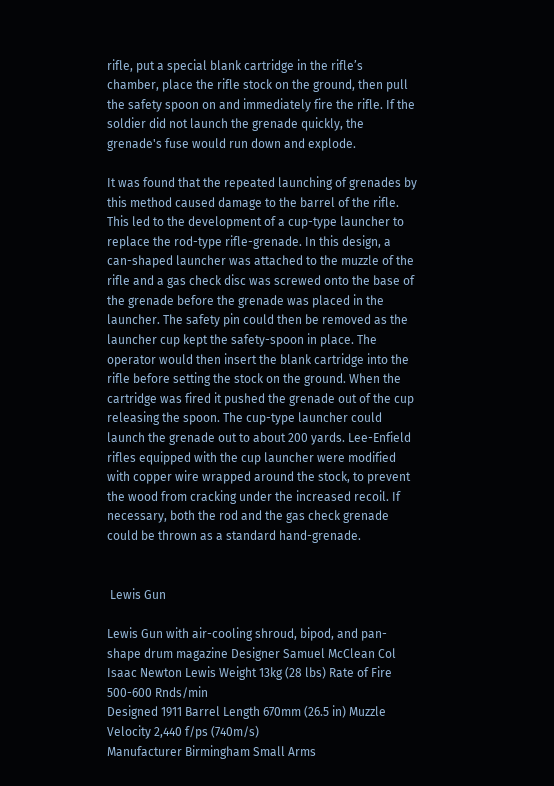rifle, put a special blank cartridge in the rifle’s chamber, place the rifle stock on the ground, then pull the safety spoon on and immediately fire the rifle. If the soldier did not launch the grenade quickly, the grenade's fuse would run down and explode.

It was found that the repeated launching of grenades by this method caused damage to the barrel of the rifle. This led to the development of a cup-type launcher to replace the rod-type rifle-grenade. In this design, a can-shaped launcher was attached to the muzzle of the rifle and a gas check disc was screwed onto the base of the grenade before the grenade was placed in the launcher. The safety pin could then be removed as the launcher cup kept the safety-spoon in place. The operator would then insert the blank cartridge into the rifle before setting the stock on the ground. When the cartridge was fired it pushed the grenade out of the cup releasing the spoon. The cup-type launcher could launch the grenade out to about 200 yards. Lee-Enfield rifles equipped with the cup launcher were modified with copper wire wrapped around the stock, to prevent the wood from cracking under the increased recoil. If necessary, both the rod and the gas check grenade could be thrown as a standard hand-grenade.


 Lewis Gun

Lewis Gun with air-cooling shroud, bipod, and pan-shape drum magazine Designer Samuel McClean Col Isaac Newton Lewis Weight 13kg (28 lbs) Rate of Fire 500-600 Rnds/min
Designed 1911 Barrel Length 670mm (26.5 in) Muzzle Velocity 2,440 f/ps (740m/s)
Manufacturer Birmingham Small Arms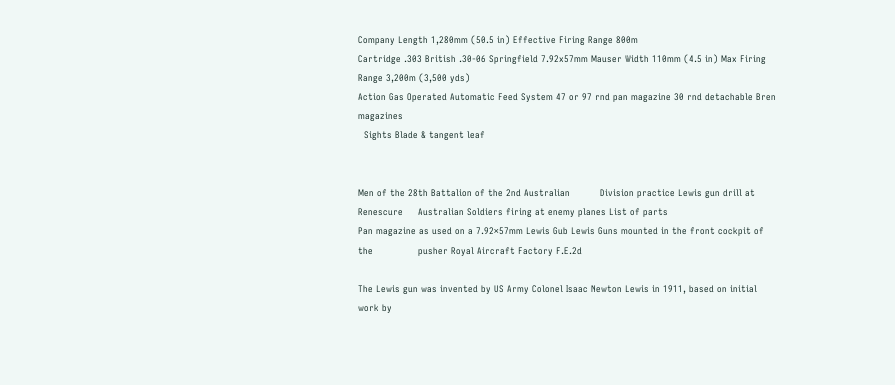Company Length 1,280mm (50.5 in) Effective Firing Range 800m
Cartridge .303 British .30-06 Springfield 7.92x57mm Mauser Width 110mm (4.5 in) Max Firing Range 3,200m (3,500 yds)
Action Gas Operated Automatic Feed System 47 or 97 rnd pan magazine 30 rnd detachable Bren magazines
  Sights Blade & tangent leaf


Men of the 28th Battalion of the 2nd Australian          Division practice Lewis gun drill at Renescure     Australian Soldiers firing at enemy planes List of parts
Pan magazine as used on a 7.92×57mm Lewis Gub Lewis Guns mounted in the front cockpit of the               pusher Royal Aircraft Factory F.E.2d

The Lewis gun was invented by US Army Colonel Isaac Newton Lewis in 1911, based on initial work by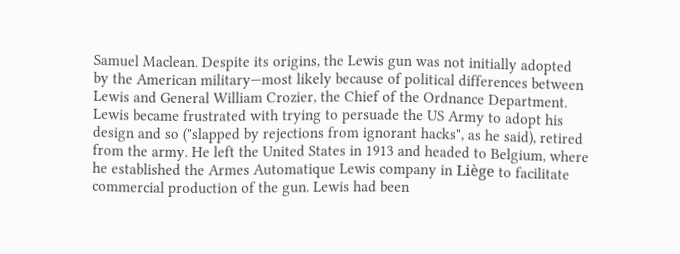Samuel Maclean. Despite its origins, the Lewis gun was not initially adopted by the American military—most likely because of political differences between Lewis and General William Crozier, the Chief of the Ordnance Department. Lewis became frustrated with trying to persuade the US Army to adopt his design and so ("slapped by rejections from ignorant hacks", as he said), retired from the army. He left the United States in 1913 and headed to Belgium, where he established the Armes Automatique Lewis company in Liège to facilitate commercial production of the gun. Lewis had been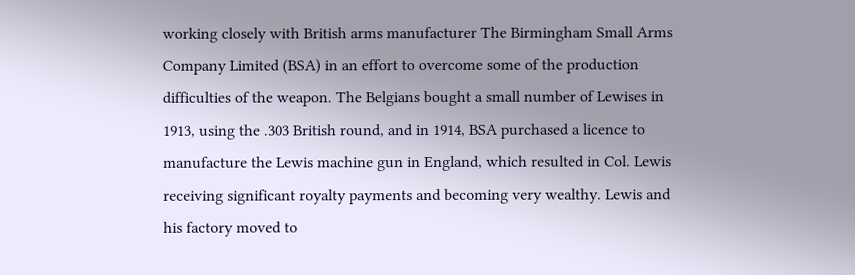working closely with British arms manufacturer The Birmingham Small Arms Company Limited (BSA) in an effort to overcome some of the production difficulties of the weapon. The Belgians bought a small number of Lewises in 1913, using the .303 British round, and in 1914, BSA purchased a licence to manufacture the Lewis machine gun in England, which resulted in Col. Lewis receiving significant royalty payments and becoming very wealthy. Lewis and his factory moved to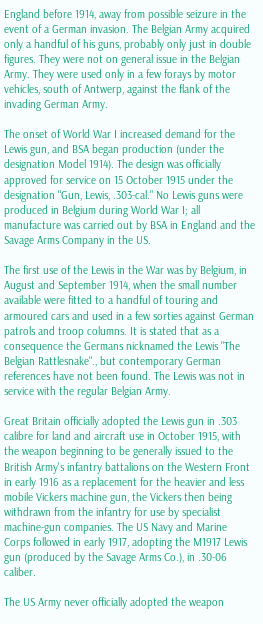England before 1914, away from possible seizure in the event of a German invasion. The Belgian Army acquired only a handful of his guns, probably only just in double figures. They were not on general issue in the Belgian Army. They were used only in a few forays by motor vehicles, south of Antwerp, against the flank of the invading German Army.

The onset of World War I increased demand for the Lewis gun, and BSA began production (under the designation Model 1914). The design was officially approved for service on 15 October 1915 under the designation "Gun, Lewis, .303-cal." No Lewis guns were produced in Belgium during World War I; all manufacture was carried out by BSA in England and the Savage Arms Company in the US.

The first use of the Lewis in the War was by Belgium, in August and September 1914, when the small number available were fitted to a handful of touring and armoured cars and used in a few sorties against German patrols and troop columns. It is stated that as a consequence the Germans nicknamed the Lewis "The Belgian Rattlesnake"., but contemporary German references have not been found. The Lewis was not in service with the regular Belgian Army.

Great Britain officially adopted the Lewis gun in .303 calibre for land and aircraft use in October 1915, with the weapon beginning to be generally issued to the British Army's infantry battalions on the Western Front in early 1916 as a replacement for the heavier and less mobile Vickers machine gun, the Vickers then being withdrawn from the infantry for use by specialist machine-gun companies. The US Navy and Marine Corps followed in early 1917, adopting the M1917 Lewis gun (produced by the Savage Arms Co.), in .30-06 caliber.

The US Army never officially adopted the weapon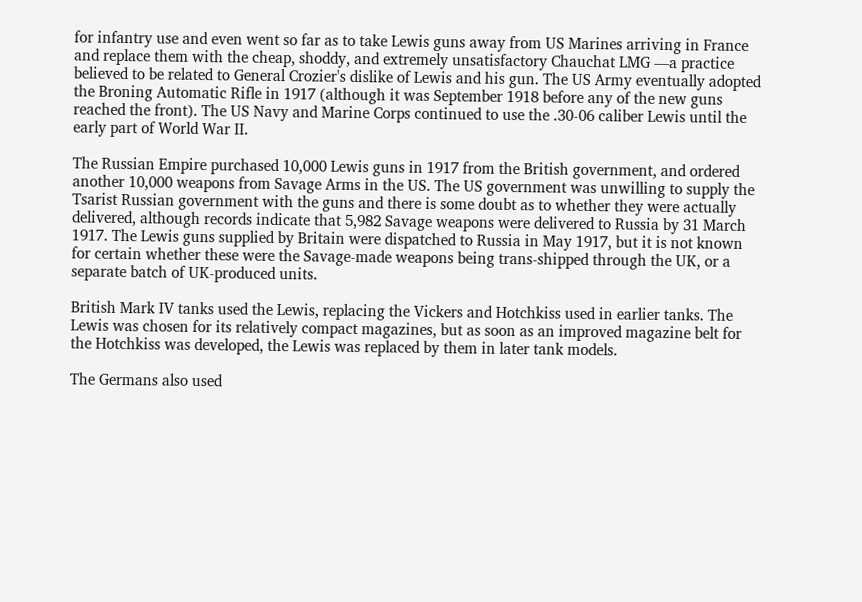for infantry use and even went so far as to take Lewis guns away from US Marines arriving in France and replace them with the cheap, shoddy, and extremely unsatisfactory Chauchat LMG —a practice believed to be related to General Crozier's dislike of Lewis and his gun. The US Army eventually adopted the Broning Automatic Rifle in 1917 (although it was September 1918 before any of the new guns reached the front). The US Navy and Marine Corps continued to use the .30-06 caliber Lewis until the early part of World War II.

The Russian Empire purchased 10,000 Lewis guns in 1917 from the British government, and ordered another 10,000 weapons from Savage Arms in the US. The US government was unwilling to supply the Tsarist Russian government with the guns and there is some doubt as to whether they were actually delivered, although records indicate that 5,982 Savage weapons were delivered to Russia by 31 March 1917. The Lewis guns supplied by Britain were dispatched to Russia in May 1917, but it is not known for certain whether these were the Savage-made weapons being trans-shipped through the UK, or a separate batch of UK-produced units.

British Mark IV tanks used the Lewis, replacing the Vickers and Hotchkiss used in earlier tanks. The Lewis was chosen for its relatively compact magazines, but as soon as an improved magazine belt for the Hotchkiss was developed, the Lewis was replaced by them in later tank models.

The Germans also used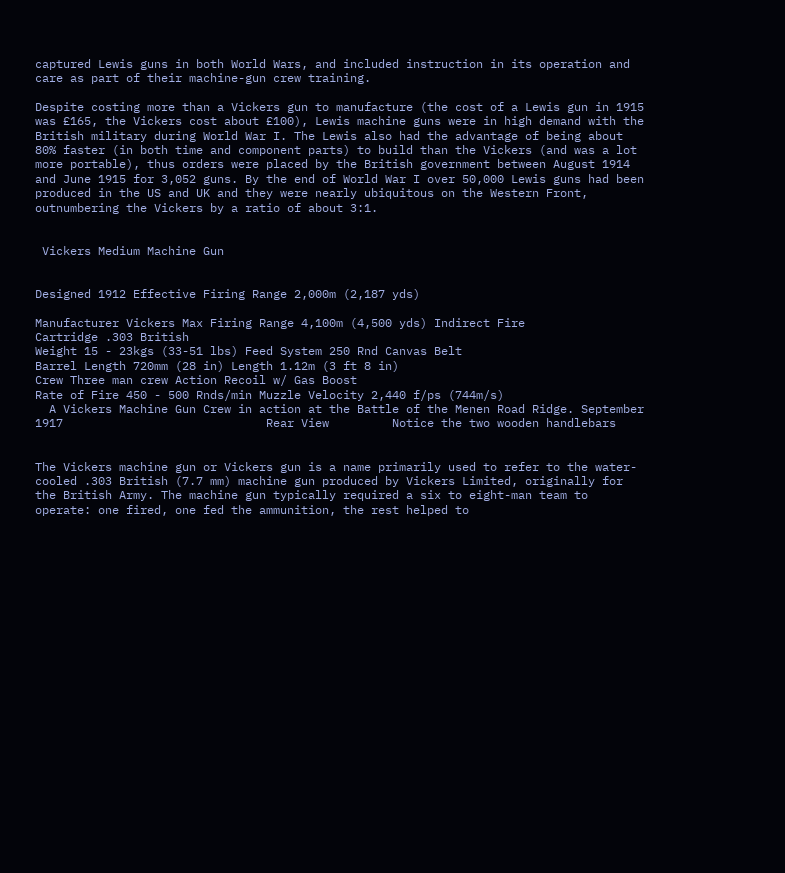captured Lewis guns in both World Wars, and included instruction in its operation and care as part of their machine-gun crew training.

Despite costing more than a Vickers gun to manufacture (the cost of a Lewis gun in 1915 was £165, the Vickers cost about £100), Lewis machine guns were in high demand with the British military during World War I. The Lewis also had the advantage of being about 80% faster (in both time and component parts) to build than the Vickers (and was a lot more portable), thus orders were placed by the British government between August 1914 and June 1915 for 3,052 guns. By the end of World War I over 50,000 Lewis guns had been produced in the US and UK and they were nearly ubiquitous on the Western Front, outnumbering the Vickers by a ratio of about 3:1.


 Vickers Medium Machine Gun


Designed 1912 Effective Firing Range 2,000m (2,187 yds)

Manufacturer Vickers Max Firing Range 4,100m (4,500 yds) Indirect Fire
Cartridge .303 British
Weight 15 - 23kgs (33-51 lbs) Feed System 250 Rnd Canvas Belt
Barrel Length 720mm (28 in) Length 1.12m (3 ft 8 in)
Crew Three man crew Action Recoil w/ Gas Boost
Rate of Fire 450 - 500 Rnds/min Muzzle Velocity 2,440 f/ps (744m/s)
  A Vickers Machine Gun Crew in action at the Battle of the Menen Road Ridge. September 1917                             Rear View         Notice the two wooden handlebars


The Vickers machine gun or Vickers gun is a name primarily used to refer to the water-cooled .303 British (7.7 mm) machine gun produced by Vickers Limited, originally for the British Army. The machine gun typically required a six to eight-man team to operate: one fired, one fed the ammunition, the rest helped to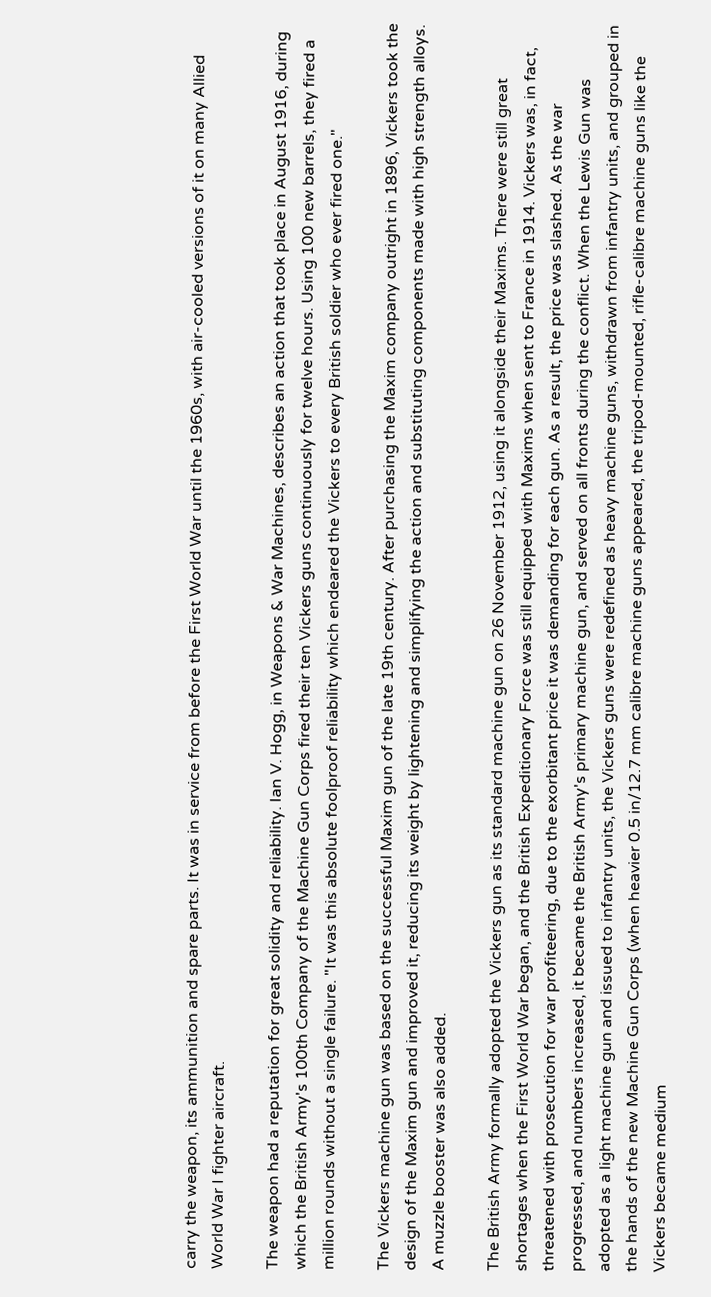carry the weapon, its ammunition and spare parts. It was in service from before the First World War until the 1960s, with air-cooled versions of it on many Allied World War I fighter aircraft.

The weapon had a reputation for great solidity and reliability. Ian V. Hogg, in Weapons & War Machines, describes an action that took place in August 1916, during which the British Army's 100th Company of the Machine Gun Corps fired their ten Vickers guns continuously for twelve hours. Using 100 new barrels, they fired a million rounds without a single failure. "It was this absolute foolproof reliability which endeared the Vickers to every British soldier who ever fired one."

The Vickers machine gun was based on the successful Maxim gun of the late 19th century. After purchasing the Maxim company outright in 1896, Vickers took the design of the Maxim gun and improved it, reducing its weight by lightening and simplifying the action and substituting components made with high strength alloys. A muzzle booster was also added.

The British Army formally adopted the Vickers gun as its standard machine gun on 26 November 1912, using it alongside their Maxims. There were still great shortages when the First World War began, and the British Expeditionary Force was still equipped with Maxims when sent to France in 1914. Vickers was, in fact, threatened with prosecution for war profiteering, due to the exorbitant price it was demanding for each gun. As a result, the price was slashed. As the war progressed, and numbers increased, it became the British Army's primary machine gun, and served on all fronts during the conflict. When the Lewis Gun was adopted as a light machine gun and issued to infantry units, the Vickers guns were redefined as heavy machine guns, withdrawn from infantry units, and grouped in the hands of the new Machine Gun Corps (when heavier 0.5 in/12.7 mm calibre machine guns appeared, the tripod-mounted, rifle-calibre machine guns like the Vickers became medium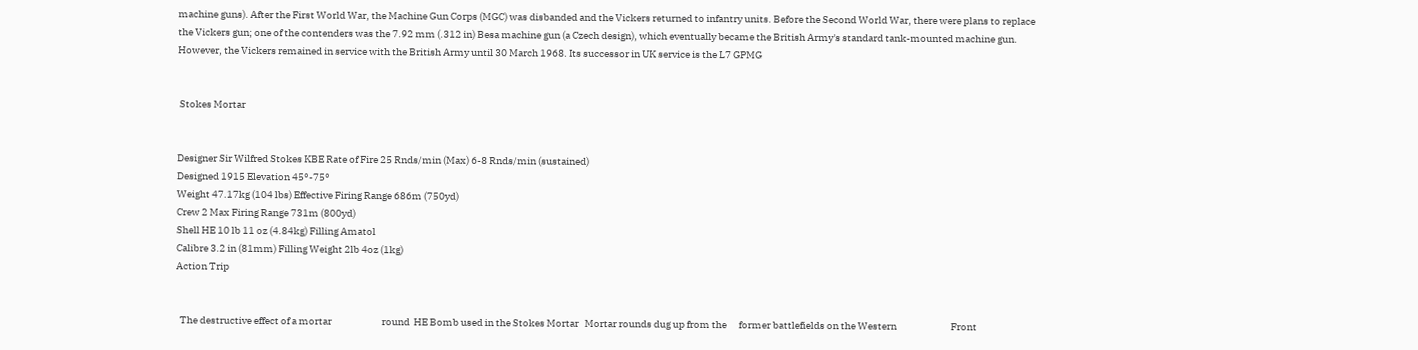machine guns). After the First World War, the Machine Gun Corps (MGC) was disbanded and the Vickers returned to infantry units. Before the Second World War, there were plans to replace the Vickers gun; one of the contenders was the 7.92 mm (.312 in) Besa machine gun (a Czech design), which eventually became the British Army's standard tank-mounted machine gun. However, the Vickers remained in service with the British Army until 30 March 1968. Its successor in UK service is the L7 GPMG


 Stokes Mortar


Designer Sir Wilfred Stokes KBE Rate of Fire 25 Rnds/min (Max) 6-8 Rnds/min (sustained)
Designed 1915 Elevation 45°-75°
Weight 47.17kg (104 lbs) Effective Firing Range 686m (750yd)
Crew 2 Max Firing Range 731m (800yd)
Shell HE 10 lb 11 oz (4.84kg) Filling Amatol
Calibre 3.2 in (81mm) Filling Weight 2lb 4oz (1kg)
Action Trip


  The destructive effect of a mortar                         round  HE Bomb used in the Stokes Mortar   Mortar rounds dug up from the      former battlefields on the Western                           Front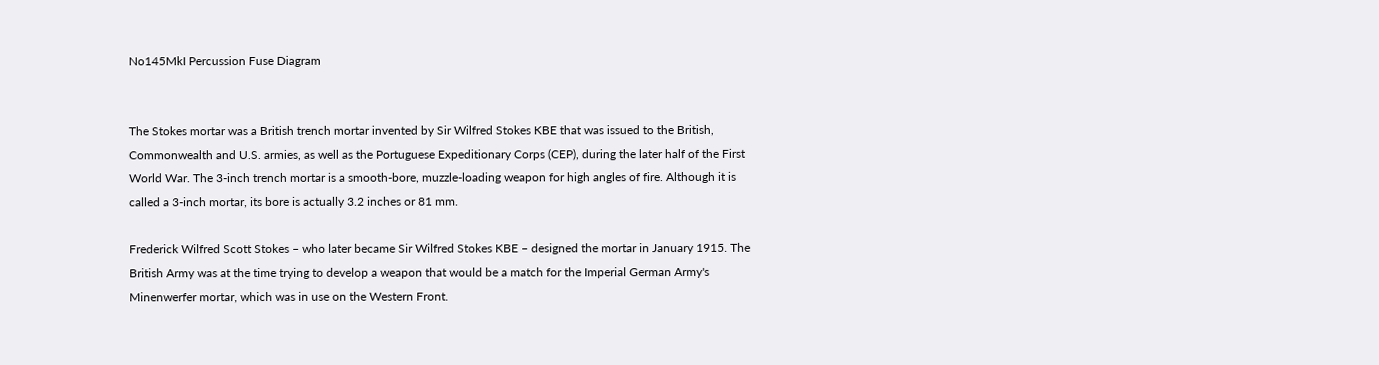No145MkI Percussion Fuse Diagram


The Stokes mortar was a British trench mortar invented by Sir Wilfred Stokes KBE that was issued to the British, Commonwealth and U.S. armies, as well as the Portuguese Expeditionary Corps (CEP), during the later half of the First World War. The 3-inch trench mortar is a smooth-bore, muzzle-loading weapon for high angles of fire. Although it is called a 3-inch mortar, its bore is actually 3.2 inches or 81 mm.

Frederick Wilfred Scott Stokes – who later became Sir Wilfred Stokes KBE – designed the mortar in January 1915. The British Army was at the time trying to develop a weapon that would be a match for the Imperial German Army's Minenwerfer mortar, which was in use on the Western Front.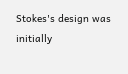Stokes's design was initially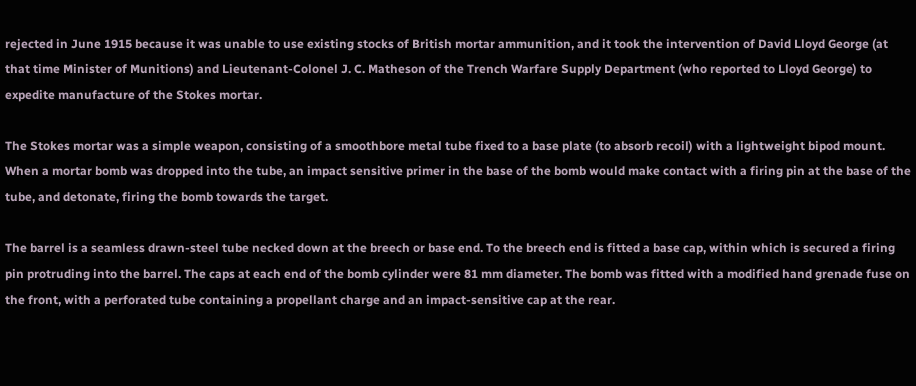rejected in June 1915 because it was unable to use existing stocks of British mortar ammunition, and it took the intervention of David Lloyd George (at that time Minister of Munitions) and Lieutenant-Colonel J. C. Matheson of the Trench Warfare Supply Department (who reported to Lloyd George) to expedite manufacture of the Stokes mortar.

The Stokes mortar was a simple weapon, consisting of a smoothbore metal tube fixed to a base plate (to absorb recoil) with a lightweight bipod mount. When a mortar bomb was dropped into the tube, an impact sensitive primer in the base of the bomb would make contact with a firing pin at the base of the tube, and detonate, firing the bomb towards the target.

The barrel is a seamless drawn-steel tube necked down at the breech or base end. To the breech end is fitted a base cap, within which is secured a firing pin protruding into the barrel. The caps at each end of the bomb cylinder were 81 mm diameter. The bomb was fitted with a modified hand grenade fuse on the front, with a perforated tube containing a propellant charge and an impact-sensitive cap at the rear.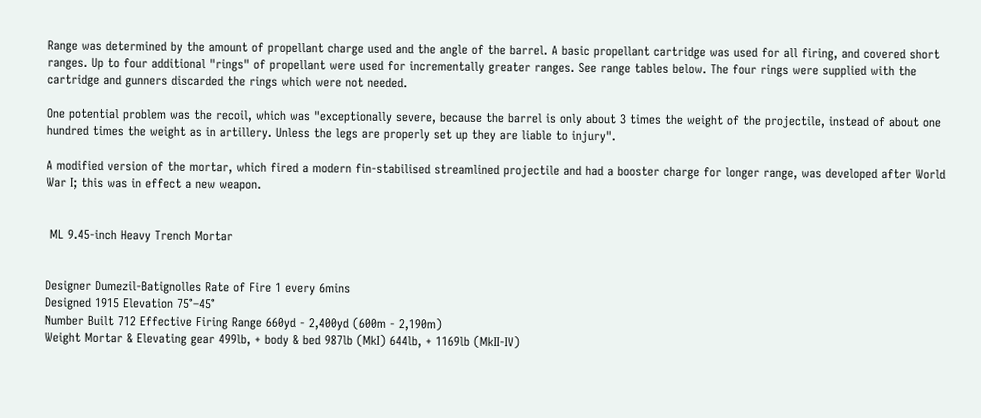Range was determined by the amount of propellant charge used and the angle of the barrel. A basic propellant cartridge was used for all firing, and covered short ranges. Up to four additional "rings" of propellant were used for incrementally greater ranges. See range tables below. The four rings were supplied with the cartridge and gunners discarded the rings which were not needed.

One potential problem was the recoil, which was "exceptionally severe, because the barrel is only about 3 times the weight of the projectile, instead of about one hundred times the weight as in artillery. Unless the legs are properly set up they are liable to injury".

A modified version of the mortar, which fired a modern fin-stabilised streamlined projectile and had a booster charge for longer range, was developed after World War I; this was in effect a new weapon.


 ML 9.45-inch Heavy Trench Mortar


Designer Dumezil-Batignolles Rate of Fire 1 every 6mins
Designed 1915 Elevation 75°–45°
Number Built 712 Effective Firing Range 660yd - 2,400yd (600m - 2,190m)
Weight Mortar & Elevating gear 499lb, + body & bed 987lb (MkI) 644lb, + 1169lb (MkII-IV)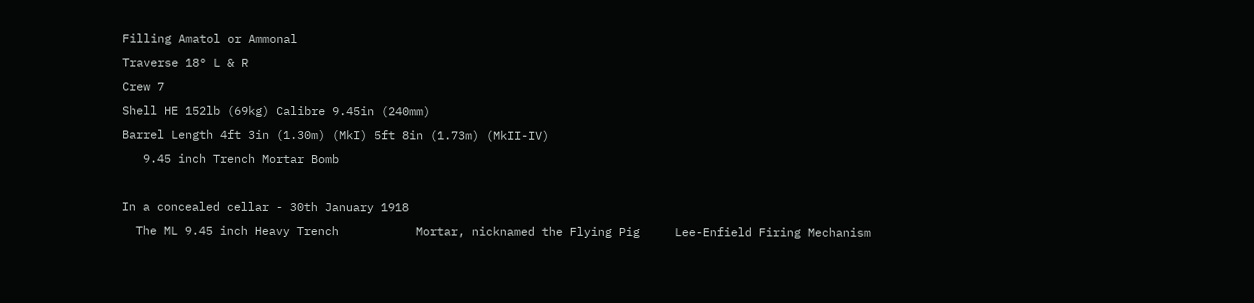Filling Amatol or Ammonal
Traverse 18° L & R
Crew 7
Shell HE 152lb (69kg) Calibre 9.45in (240mm)
Barrel Length 4ft 3in (1.30m) (MkI) 5ft 8in (1.73m) (MkII-IV)
   9.45 inch Trench Mortar Bomb

In a concealed cellar - 30th January 1918
  The ML 9.45 inch Heavy Trench           Mortar, nicknamed the Flying Pig     Lee-Enfield Firing Mechanism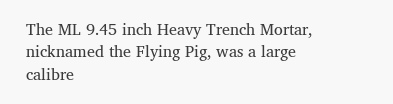The ML 9.45 inch Heavy Trench Mortar, nicknamed the Flying Pig, was a large calibre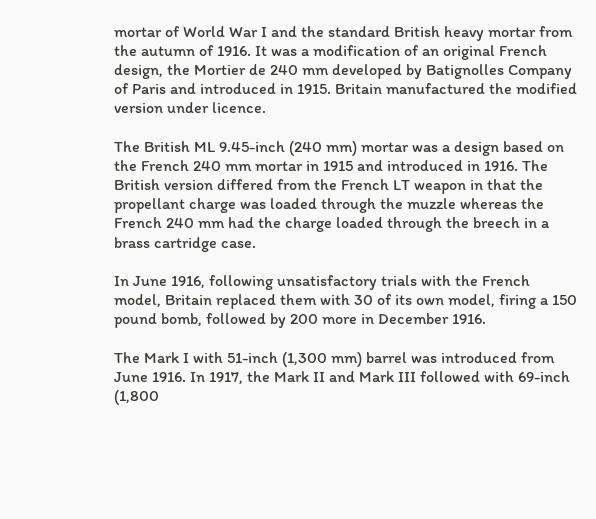mortar of World War I and the standard British heavy mortar from the autumn of 1916. It was a modification of an original French design, the Mortier de 240 mm developed by Batignolles Company of Paris and introduced in 1915. Britain manufactured the modified version under licence.

The British ML 9.45-inch (240 mm) mortar was a design based on the French 240 mm mortar in 1915 and introduced in 1916. The British version differed from the French LT weapon in that the propellant charge was loaded through the muzzle whereas the French 240 mm had the charge loaded through the breech in a brass cartridge case.

In June 1916, following unsatisfactory trials with the French model, Britain replaced them with 30 of its own model, firing a 150 pound bomb, followed by 200 more in December 1916.

The Mark I with 51-inch (1,300 mm) barrel was introduced from June 1916. In 1917, the Mark II and Mark III followed with 69-inch (1,800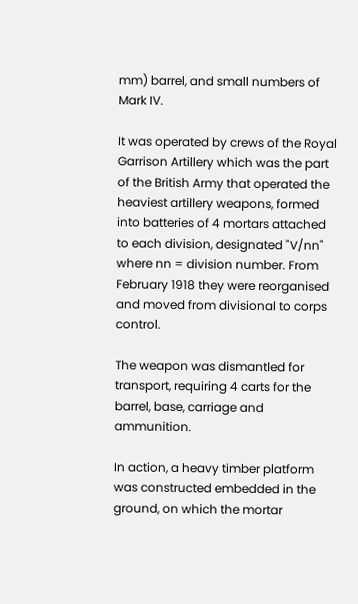mm) barrel, and small numbers of Mark IV.

It was operated by crews of the Royal Garrison Artillery which was the part of the British Army that operated the heaviest artillery weapons, formed into batteries of 4 mortars attached to each division, designated "V/nn" where nn = division number. From February 1918 they were reorganised and moved from divisional to corps control.

The weapon was dismantled for transport, requiring 4 carts for the barrel, base, carriage and ammunition.

In action, a heavy timber platform was constructed embedded in the ground, on which the mortar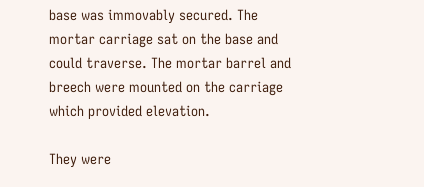base was immovably secured. The mortar carriage sat on the base and could traverse. The mortar barrel and breech were mounted on the carriage which provided elevation.

They were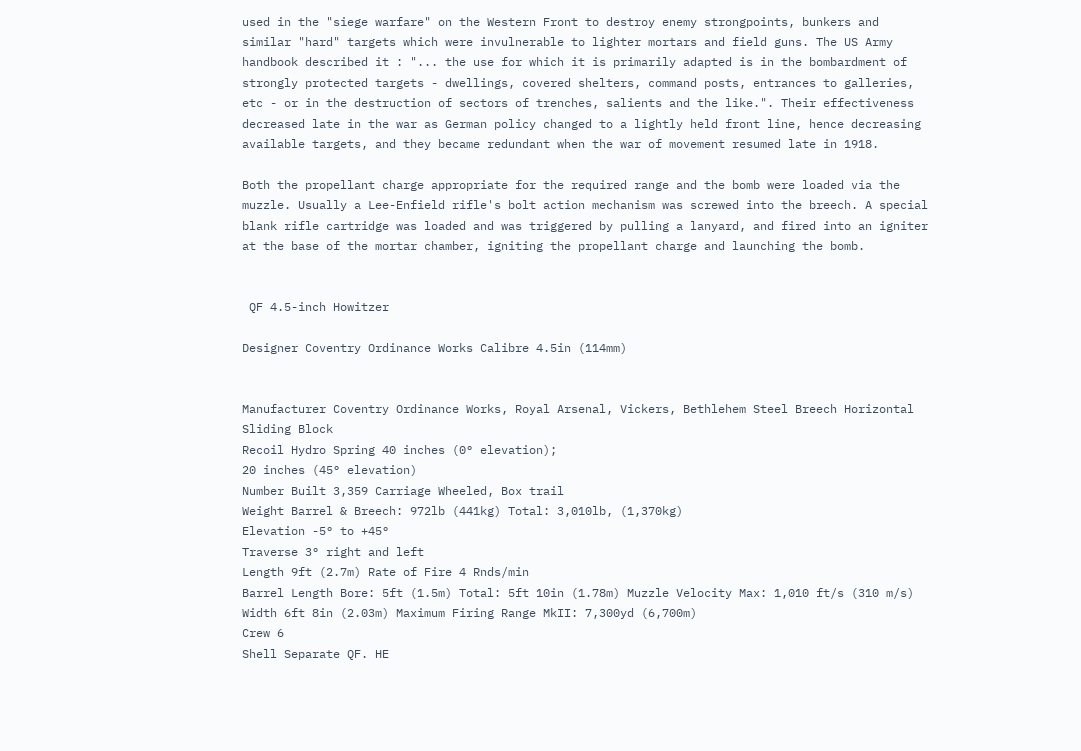used in the "siege warfare" on the Western Front to destroy enemy strongpoints, bunkers and similar "hard" targets which were invulnerable to lighter mortars and field guns. The US Army handbook described it : "... the use for which it is primarily adapted is in the bombardment of strongly protected targets - dwellings, covered shelters, command posts, entrances to galleries, etc - or in the destruction of sectors of trenches, salients and the like.". Their effectiveness decreased late in the war as German policy changed to a lightly held front line, hence decreasing available targets, and they became redundant when the war of movement resumed late in 1918.

Both the propellant charge appropriate for the required range and the bomb were loaded via the muzzle. Usually a Lee-Enfield rifle's bolt action mechanism was screwed into the breech. A special blank rifle cartridge was loaded and was triggered by pulling a lanyard, and fired into an igniter at the base of the mortar chamber, igniting the propellant charge and launching the bomb.


 QF 4.5-inch Howitzer

Designer Coventry Ordinance Works Calibre 4.5in (114mm)


Manufacturer Coventry Ordinance Works, Royal Arsenal, Vickers, Bethlehem Steel Breech Horizontal Sliding Block
Recoil Hydro Spring 40 inches (0° elevation);
20 inches (45° elevation)
Number Built 3,359 Carriage Wheeled, Box trail
Weight Barrel & Breech: 972lb (441kg) Total: 3,010lb, (1,370kg)
Elevation -5° to +45°
Traverse 3° right and left
Length 9ft (2.7m) Rate of Fire 4 Rnds/min
Barrel Length Bore: 5ft (1.5m) Total: 5ft 10in (1.78m) Muzzle Velocity Max: 1,010 ft/s (310 m/s)
Width 6ft 8in (2.03m) Maximum Firing Range MkII: 7,300yd (6,700m)
Crew 6
Shell Separate QF. HE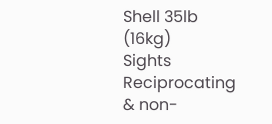Shell 35lb (16kg)
Sights Reciprocating & non-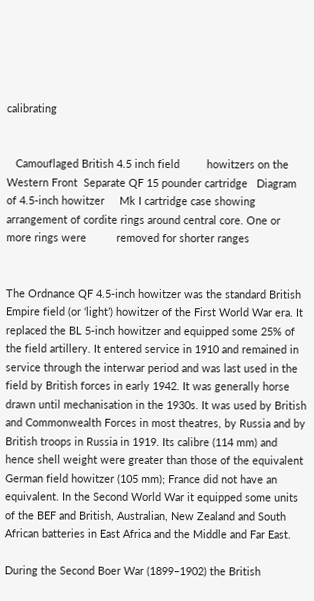calibrating


   Camouflaged British 4.5 inch field         howitzers on the Western Front  Separate QF 15 pounder cartridge   Diagram of 4.5-inch howitzer     Mk I cartridge case showing arrangement of cordite rings around central core. One or more rings were          removed for shorter ranges


The Ordnance QF 4.5-inch howitzer was the standard British Empire field (or ‘light’) howitzer of the First World War era. It replaced the BL 5-inch howitzer and equipped some 25% of the field artillery. It entered service in 1910 and remained in service through the interwar period and was last used in the field by British forces in early 1942. It was generally horse drawn until mechanisation in the 1930s. It was used by British and Commonwealth Forces in most theatres, by Russia and by British troops in Russia in 1919. Its calibre (114 mm) and hence shell weight were greater than those of the equivalent German field howitzer (105 mm); France did not have an equivalent. In the Second World War it equipped some units of the BEF and British, Australian, New Zealand and South African batteries in East Africa and the Middle and Far East.

During the Second Boer War (1899–1902) the British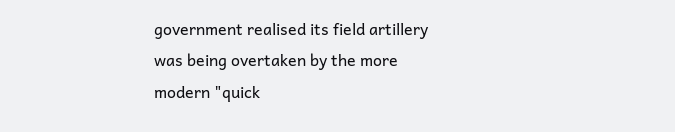government realised its field artillery was being overtaken by the more modern "quick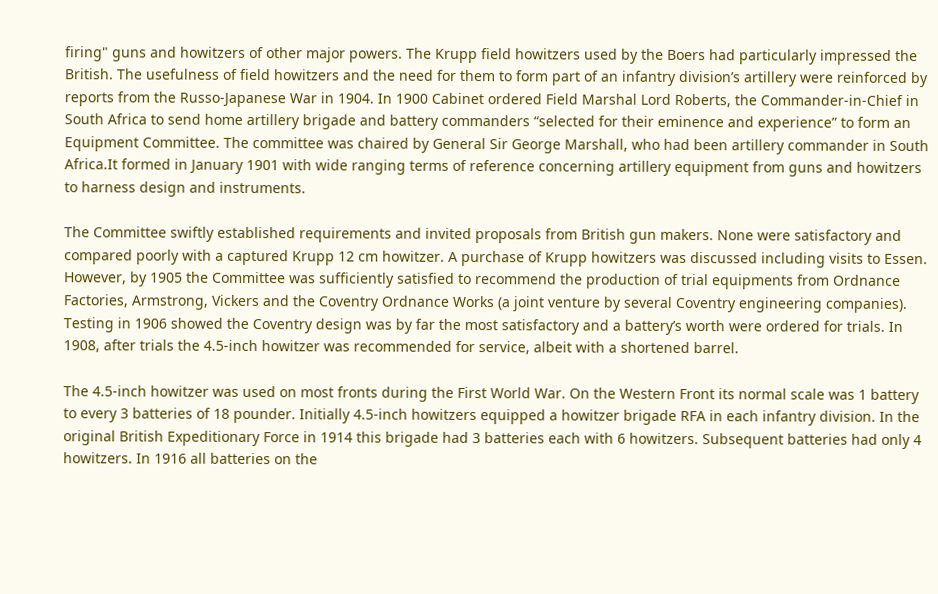firing" guns and howitzers of other major powers. The Krupp field howitzers used by the Boers had particularly impressed the British. The usefulness of field howitzers and the need for them to form part of an infantry division’s artillery were reinforced by reports from the Russo-Japanese War in 1904. In 1900 Cabinet ordered Field Marshal Lord Roberts, the Commander-in-Chief in South Africa to send home artillery brigade and battery commanders “selected for their eminence and experience” to form an Equipment Committee. The committee was chaired by General Sir George Marshall, who had been artillery commander in South Africa.It formed in January 1901 with wide ranging terms of reference concerning artillery equipment from guns and howitzers to harness design and instruments.

The Committee swiftly established requirements and invited proposals from British gun makers. None were satisfactory and compared poorly with a captured Krupp 12 cm howitzer. A purchase of Krupp howitzers was discussed including visits to Essen. However, by 1905 the Committee was sufficiently satisfied to recommend the production of trial equipments from Ordnance Factories, Armstrong, Vickers and the Coventry Ordnance Works (a joint venture by several Coventry engineering companies). Testing in 1906 showed the Coventry design was by far the most satisfactory and a battery’s worth were ordered for trials. In 1908, after trials the 4.5-inch howitzer was recommended for service, albeit with a shortened barrel.

The 4.5-inch howitzer was used on most fronts during the First World War. On the Western Front its normal scale was 1 battery to every 3 batteries of 18 pounder. Initially 4.5-inch howitzers equipped a howitzer brigade RFA in each infantry division. In the original British Expeditionary Force in 1914 this brigade had 3 batteries each with 6 howitzers. Subsequent batteries had only 4 howitzers. In 1916 all batteries on the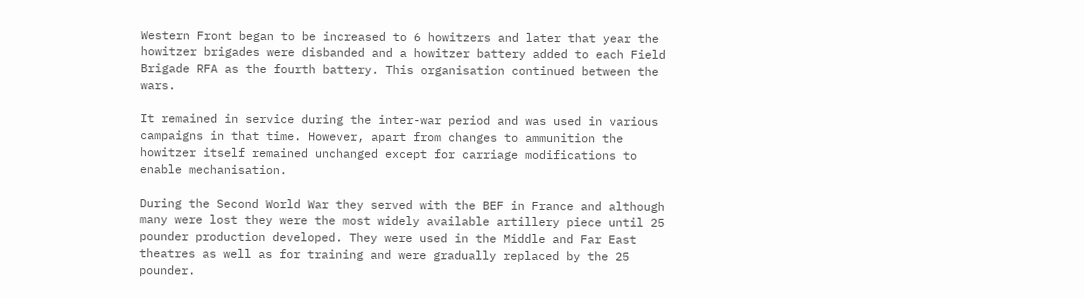Western Front began to be increased to 6 howitzers and later that year the howitzer brigades were disbanded and a howitzer battery added to each Field Brigade RFA as the fourth battery. This organisation continued between the wars.

It remained in service during the inter-war period and was used in various campaigns in that time. However, apart from changes to ammunition the howitzer itself remained unchanged except for carriage modifications to enable mechanisation.

During the Second World War they served with the BEF in France and although many were lost they were the most widely available artillery piece until 25 pounder production developed. They were used in the Middle and Far East theatres as well as for training and were gradually replaced by the 25 pounder.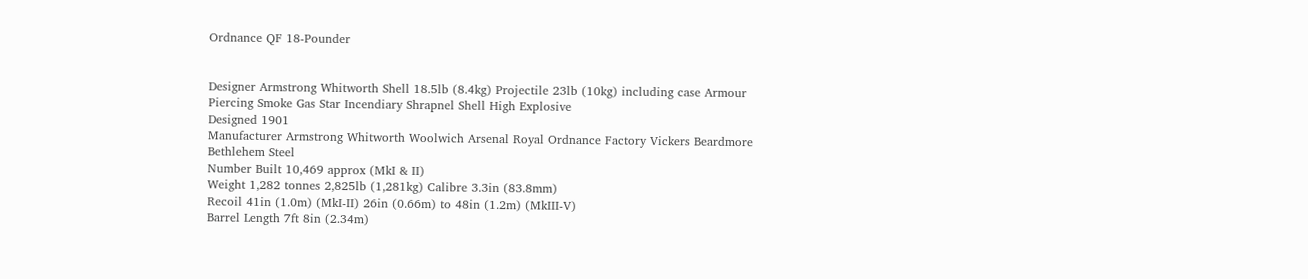Ordnance QF 18-Pounder


Designer Armstrong Whitworth Shell 18.5lb (8.4kg) Projectile 23lb (10kg) including case Armour Piercing Smoke Gas Star Incendiary Shrapnel Shell High Explosive
Designed 1901
Manufacturer Armstrong Whitworth Woolwich Arsenal Royal Ordnance Factory Vickers Beardmore Bethlehem Steel
Number Built 10,469 approx (MkI & II)
Weight 1,282 tonnes 2,825lb (1,281kg) Calibre 3.3in (83.8mm)
Recoil 41in (1.0m) (MkI-II) 26in (0.66m) to 48in (1.2m) (MkIII-V)
Barrel Length 7ft 8in (2.34m)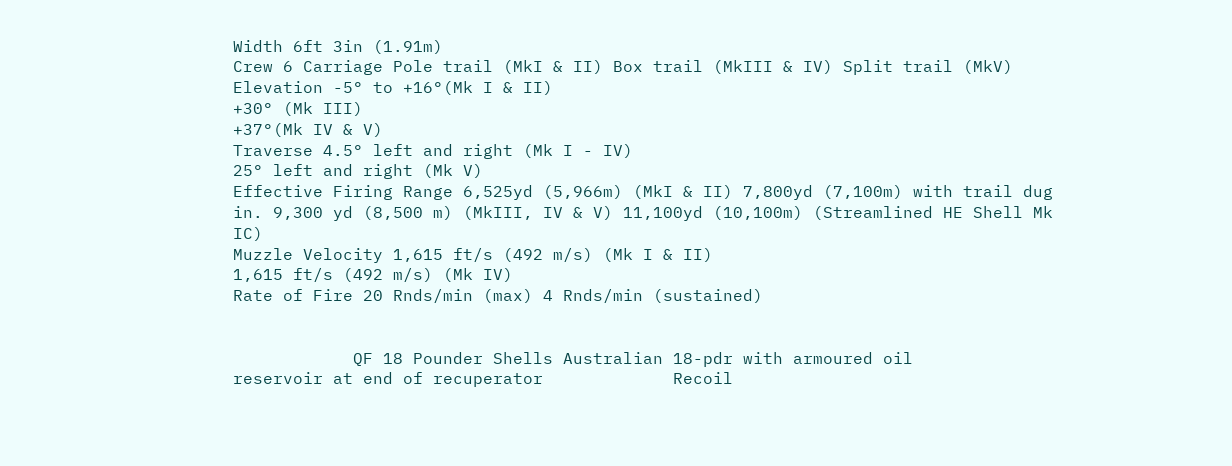Width 6ft 3in (1.91m)
Crew 6 Carriage Pole trail (MkI & II) Box trail (MkIII & IV) Split trail (MkV)
Elevation -5° to +16°(Mk I & II)
+30° (Mk III)
+37°(Mk IV & V)
Traverse 4.5° left and right (Mk I - IV)
25° left and right (Mk V)
Effective Firing Range 6,525yd (5,966m) (MkI & II) 7,800yd (7,100m) with trail dug in. 9,300 yd (8,500 m) (MkIII, IV & V) 11,100yd (10,100m) (Streamlined HE Shell Mk IC)
Muzzle Velocity 1,615 ft/s (492 m/s) (Mk I & II)
1,615 ft/s (492 m/s) (Mk IV)
Rate of Fire 20 Rnds/min (max) 4 Rnds/min (sustained)


            QF 18 Pounder Shells Australian 18-pdr with armoured oil      reservoir at end of recuperator             Recoil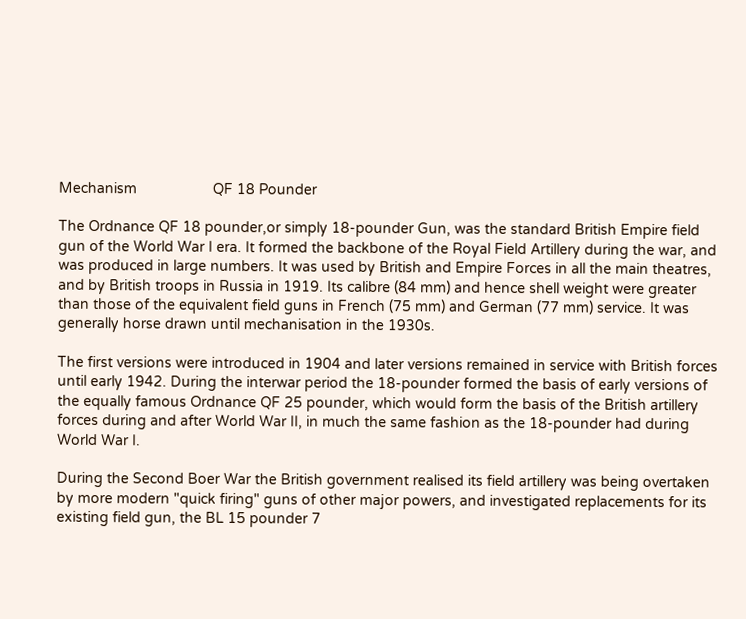Mechanism                   QF 18 Pounder

The Ordnance QF 18 pounder,or simply 18-pounder Gun, was the standard British Empire field gun of the World War I era. It formed the backbone of the Royal Field Artillery during the war, and was produced in large numbers. It was used by British and Empire Forces in all the main theatres, and by British troops in Russia in 1919. Its calibre (84 mm) and hence shell weight were greater than those of the equivalent field guns in French (75 mm) and German (77 mm) service. It was generally horse drawn until mechanisation in the 1930s.

The first versions were introduced in 1904 and later versions remained in service with British forces until early 1942. During the interwar period the 18-pounder formed the basis of early versions of the equally famous Ordnance QF 25 pounder, which would form the basis of the British artillery forces during and after World War II, in much the same fashion as the 18-pounder had during World War I.

During the Second Boer War the British government realised its field artillery was being overtaken by more modern "quick firing" guns of other major powers, and investigated replacements for its existing field gun, the BL 15 pounder 7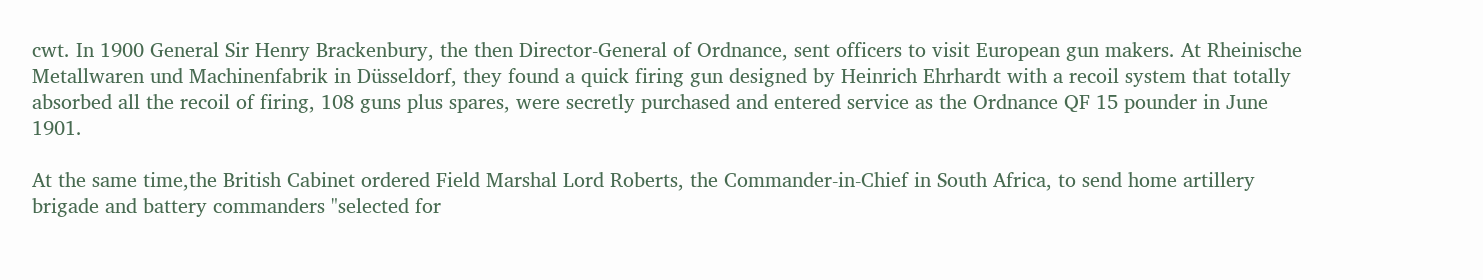cwt. In 1900 General Sir Henry Brackenbury, the then Director-General of Ordnance, sent officers to visit European gun makers. At Rheinische Metallwaren und Machinenfabrik in Düsseldorf, they found a quick firing gun designed by Heinrich Ehrhardt with a recoil system that totally absorbed all the recoil of firing, 108 guns plus spares, were secretly purchased and entered service as the Ordnance QF 15 pounder in June 1901.

At the same time,the British Cabinet ordered Field Marshal Lord Roberts, the Commander-in-Chief in South Africa, to send home artillery brigade and battery commanders "selected for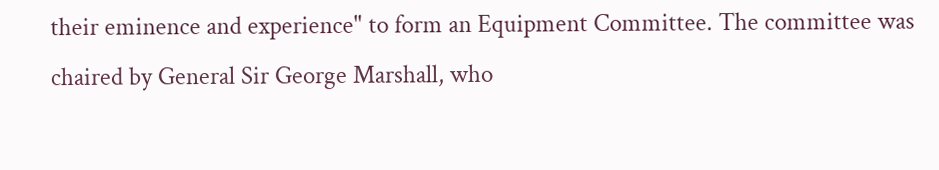their eminence and experience" to form an Equipment Committee. The committee was chaired by General Sir George Marshall, who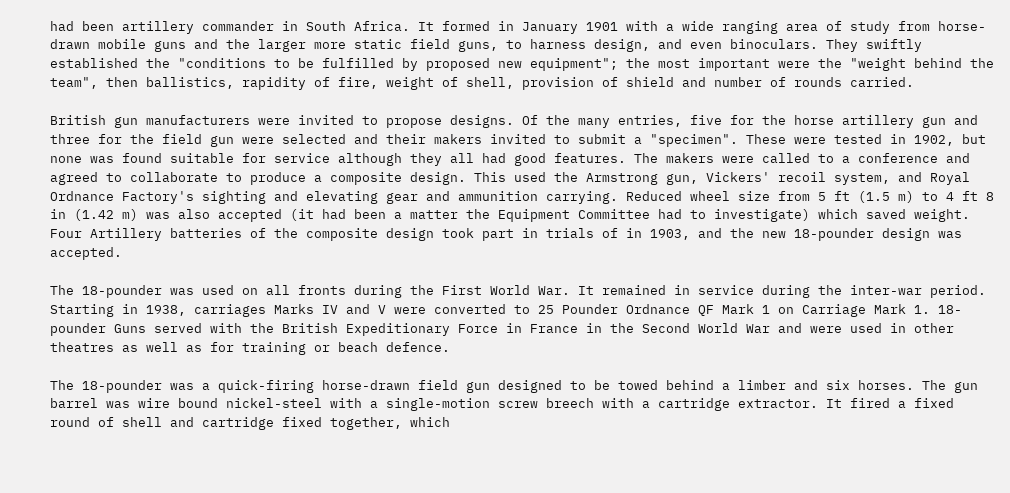had been artillery commander in South Africa. It formed in January 1901 with a wide ranging area of study from horse-drawn mobile guns and the larger more static field guns, to harness design, and even binoculars. They swiftly established the "conditions to be fulfilled by proposed new equipment"; the most important were the "weight behind the team", then ballistics, rapidity of fire, weight of shell, provision of shield and number of rounds carried.

British gun manufacturers were invited to propose designs. Of the many entries, five for the horse artillery gun and three for the field gun were selected and their makers invited to submit a "specimen". These were tested in 1902, but none was found suitable for service although they all had good features. The makers were called to a conference and agreed to collaborate to produce a composite design. This used the Armstrong gun, Vickers' recoil system, and Royal Ordnance Factory's sighting and elevating gear and ammunition carrying. Reduced wheel size from 5 ft (1.5 m) to 4 ft 8 in (1.42 m) was also accepted (it had been a matter the Equipment Committee had to investigate) which saved weight. Four Artillery batteries of the composite design took part in trials of in 1903, and the new 18-pounder design was accepted.

The 18-pounder was used on all fronts during the First World War. It remained in service during the inter-war period. Starting in 1938, carriages Marks IV and V were converted to 25 Pounder Ordnance QF Mark 1 on Carriage Mark 1. 18-pounder Guns served with the British Expeditionary Force in France in the Second World War and were used in other theatres as well as for training or beach defence.

The 18-pounder was a quick-firing horse-drawn field gun designed to be towed behind a limber and six horses. The gun barrel was wire bound nickel-steel with a single-motion screw breech with a cartridge extractor. It fired a fixed round of shell and cartridge fixed together, which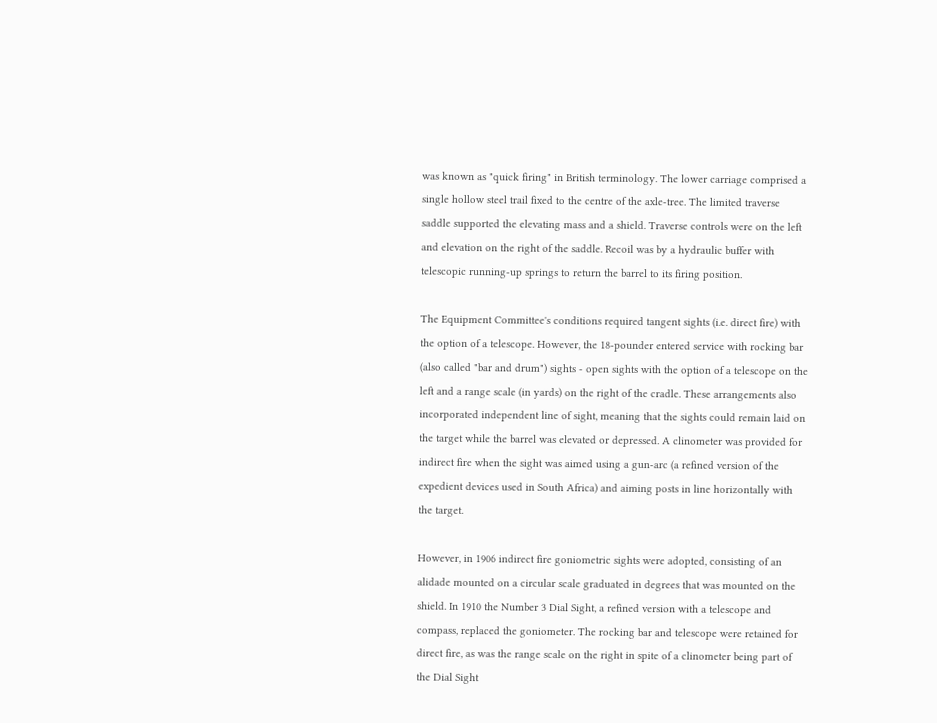was known as "quick firing" in British terminology. The lower carriage comprised a single hollow steel trail fixed to the centre of the axle-tree. The limited traverse saddle supported the elevating mass and a shield. Traverse controls were on the left and elevation on the right of the saddle. Recoil was by a hydraulic buffer with telescopic running-up springs to return the barrel to its firing position.

The Equipment Committee's conditions required tangent sights (i.e. direct fire) with the option of a telescope. However, the 18-pounder entered service with rocking bar (also called "bar and drum") sights - open sights with the option of a telescope on the left and a range scale (in yards) on the right of the cradle. These arrangements also incorporated independent line of sight, meaning that the sights could remain laid on the target while the barrel was elevated or depressed. A clinometer was provided for indirect fire when the sight was aimed using a gun-arc (a refined version of the expedient devices used in South Africa) and aiming posts in line horizontally with the target.

However, in 1906 indirect fire goniometric sights were adopted, consisting of an alidade mounted on a circular scale graduated in degrees that was mounted on the shield. In 1910 the Number 3 Dial Sight, a refined version with a telescope and compass, replaced the goniometer. The rocking bar and telescope were retained for direct fire, as was the range scale on the right in spite of a clinometer being part of the Dial Sight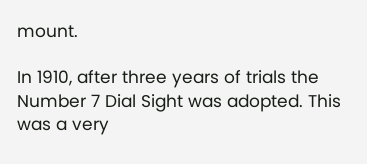mount.

In 1910, after three years of trials the Number 7 Dial Sight was adopted. This was a very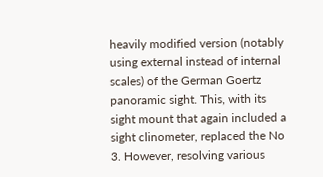heavily modified version (notably using external instead of internal scales) of the German Goertz panoramic sight. This, with its sight mount that again included a sight clinometer, replaced the No 3. However, resolving various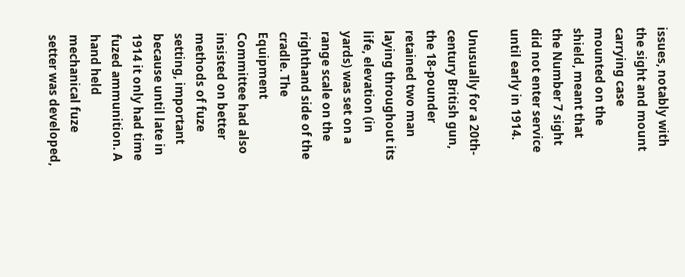issues, notably with the sight and mount carrying case mounted on the shield, meant that the Number 7 sight did not enter service until early in 1914.

Unusually for a 20th-century British gun, the 18-pounder retained two man laying throughout its life, elevation (in yards) was set on a range scale on the righthand side of the cradle. The Equipment Committee had also insisted on better methods of fuze setting, important because until late in 1914 it only had time fuzed ammunition. A hand held mechanical fuze setter was developed,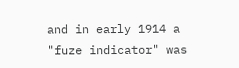and in early 1914 a "fuze indicator" was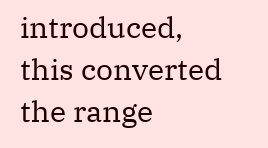introduced, this converted the range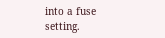into a fuse setting.